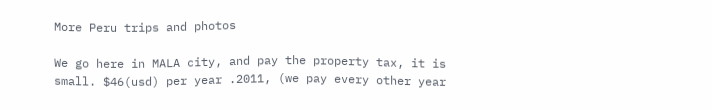More Peru trips and photos

We go here in MALA city, and pay the property tax, it is small. $46(usd) per year .2011, (we pay every other year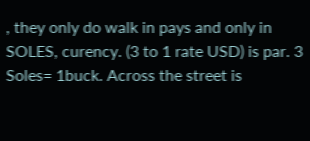, they only do walk in pays and only in SOLES, curency. (3 to 1 rate USD) is par. 3 Soles= 1buck. Across the street is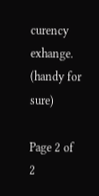curency exhange. (handy for sure)

Page 2 of 2